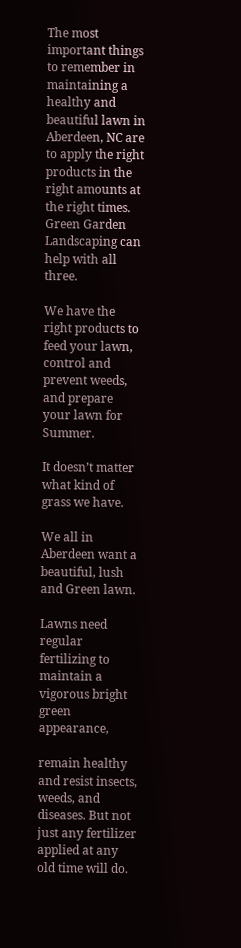The most important things to remember in maintaining a healthy and beautiful lawn in Aberdeen, NC are to apply the right products in the right amounts at the right times. Green Garden Landscaping can help with all three.

We have the right products to feed your lawn, control and prevent weeds, and prepare your lawn for Summer.

It doesn’t matter what kind of grass we have.

We all in Aberdeen want a beautiful, lush and Green lawn.

Lawns need regular fertilizing to maintain a vigorous bright green appearance,

remain healthy and resist insects, weeds, and diseases. But not just any fertilizer applied at any old time will do.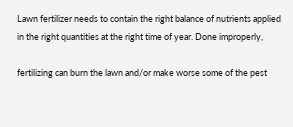Lawn fertilizer needs to contain the right balance of nutrients applied in the right quantities at the right time of year. Done improperly,

fertilizing can burn the lawn and/or make worse some of the pest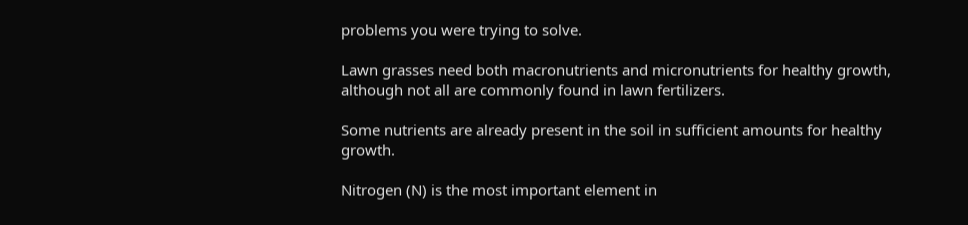problems you were trying to solve.

Lawn grasses need both macronutrients and micronutrients for healthy growth, although not all are commonly found in lawn fertilizers.

Some nutrients are already present in the soil in sufficient amounts for healthy growth.

Nitrogen (N) is the most important element in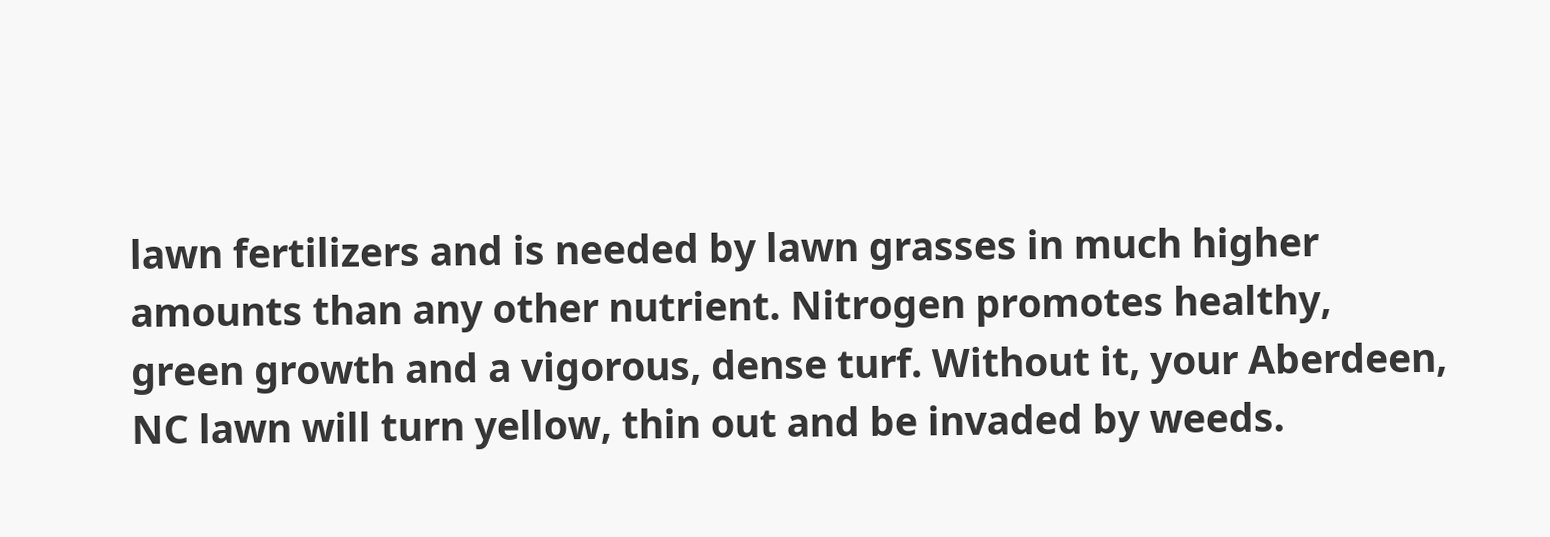lawn fertilizers and is needed by lawn grasses in much higher amounts than any other nutrient. Nitrogen promotes healthy, green growth and a vigorous, dense turf. Without it, your Aberdeen, NC lawn will turn yellow, thin out and be invaded by weeds.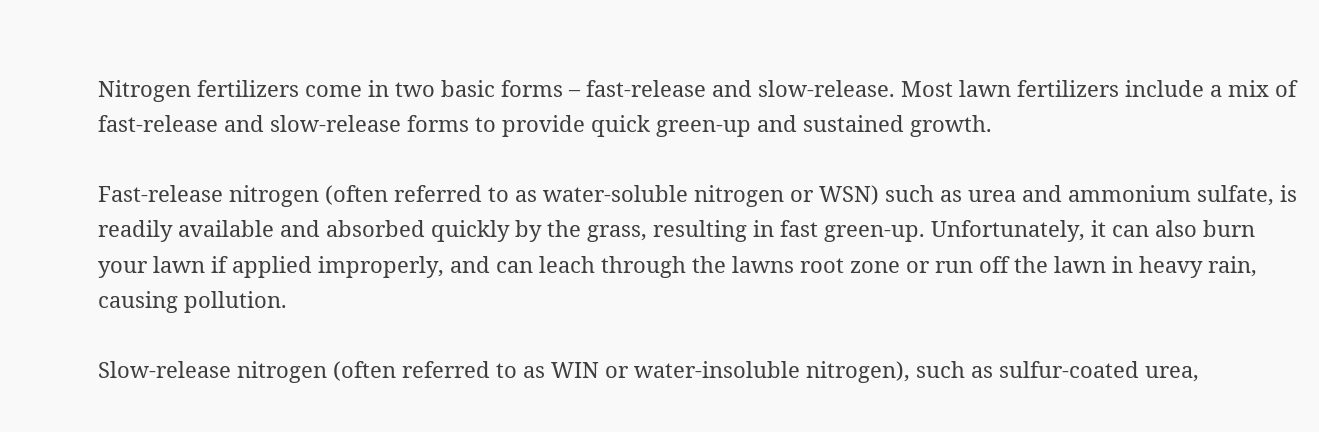Nitrogen fertilizers come in two basic forms – fast-release and slow-release. Most lawn fertilizers include a mix of fast-release and slow-release forms to provide quick green-up and sustained growth.

Fast-release nitrogen (often referred to as water-soluble nitrogen or WSN) such as urea and ammonium sulfate, is readily available and absorbed quickly by the grass, resulting in fast green-up. Unfortunately, it can also burn your lawn if applied improperly, and can leach through the lawns root zone or run off the lawn in heavy rain, causing pollution.

Slow-release nitrogen (often referred to as WIN or water-insoluble nitrogen), such as sulfur-coated urea,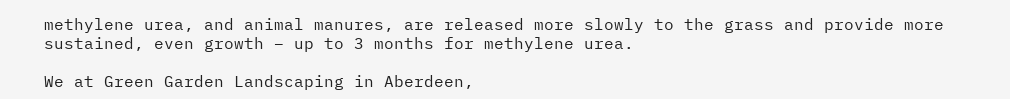methylene urea, and animal manures, are released more slowly to the grass and provide more sustained, even growth – up to 3 months for methylene urea.

We at Green Garden Landscaping in Aberdeen,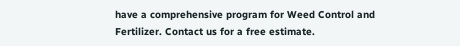have a comprehensive program for Weed Control and Fertilizer. Contact us for a free estimate.